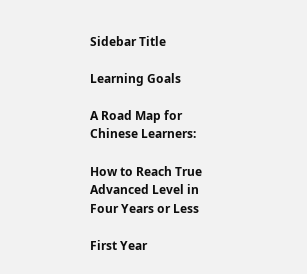Sidebar Title

Learning Goals

A Road Map for Chinese Learners:

How to Reach True Advanced Level in Four Years or Less

First Year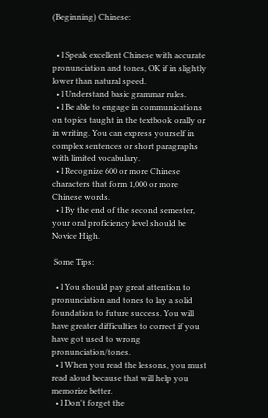(Beginning) Chinese:


  • l Speak excellent Chinese with accurate pronunciation and tones, OK if in slightly lower than natural speed.
  • l Understand basic grammar rules.
  • l Be able to engage in communications on topics taught in the textbook orally or in writing. You can express yourself in complex sentences or short paragraphs with limited vocabulary.
  • l Recognize 600 or more Chinese characters that form 1,000 or more Chinese words.
  • l By the end of the second semester, your oral proficiency level should be Novice High.

 Some Tips:

  • l You should pay great attention to pronunciation and tones to lay a solid foundation to future success. You will have greater difficulties to correct if you have got used to wrong pronunciation/tones.
  • l When you read the lessons, you must read aloud because that will help you memorize better.
  • l Don't forget the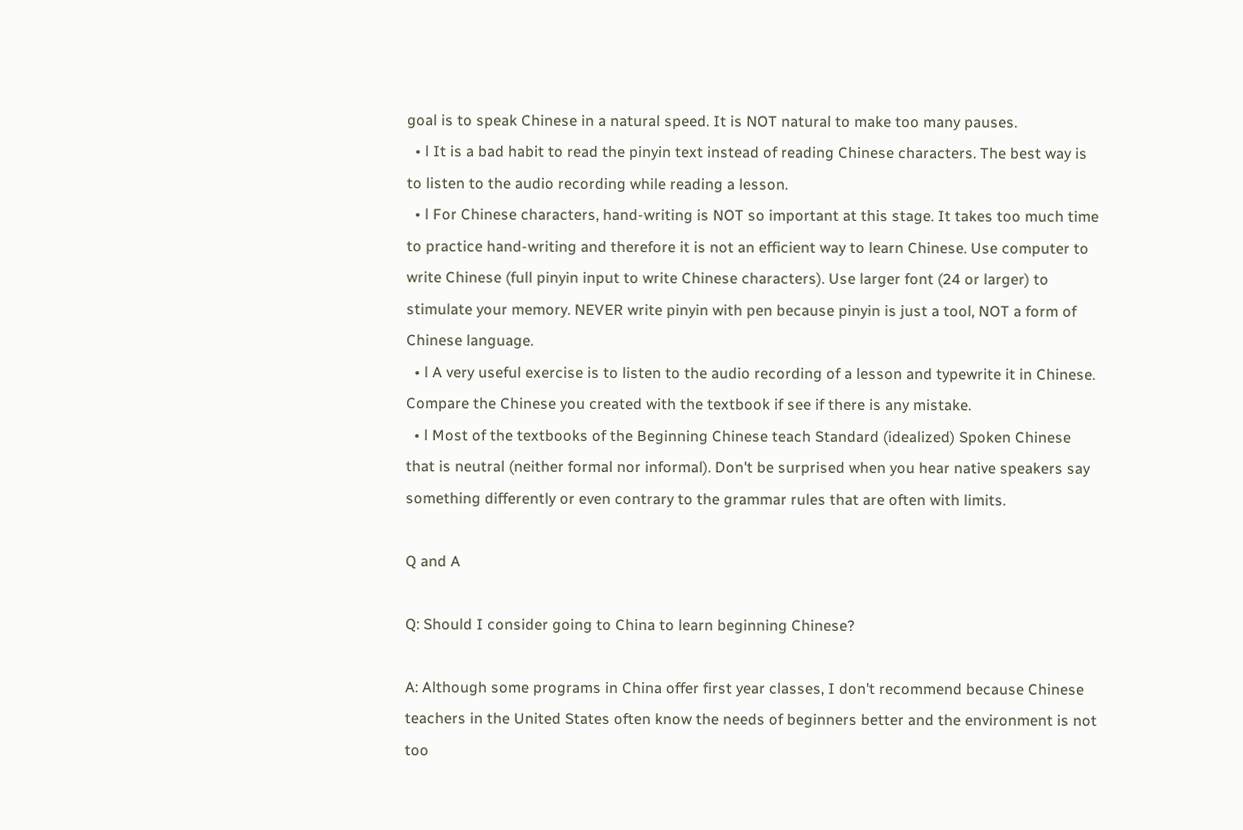goal is to speak Chinese in a natural speed. It is NOT natural to make too many pauses.
  • l It is a bad habit to read the pinyin text instead of reading Chinese characters. The best way is to listen to the audio recording while reading a lesson.
  • l For Chinese characters, hand-writing is NOT so important at this stage. It takes too much time to practice hand-writing and therefore it is not an efficient way to learn Chinese. Use computer to write Chinese (full pinyin input to write Chinese characters). Use larger font (24 or larger) to stimulate your memory. NEVER write pinyin with pen because pinyin is just a tool, NOT a form of Chinese language.
  • l A very useful exercise is to listen to the audio recording of a lesson and typewrite it in Chinese. Compare the Chinese you created with the textbook if see if there is any mistake.
  • l Most of the textbooks of the Beginning Chinese teach Standard (idealized) Spoken Chinese that is neutral (neither formal nor informal). Don't be surprised when you hear native speakers say something differently or even contrary to the grammar rules that are often with limits.

Q and A

Q: Should I consider going to China to learn beginning Chinese?

A: Although some programs in China offer first year classes, I don't recommend because Chinese teachers in the United States often know the needs of beginners better and the environment is not too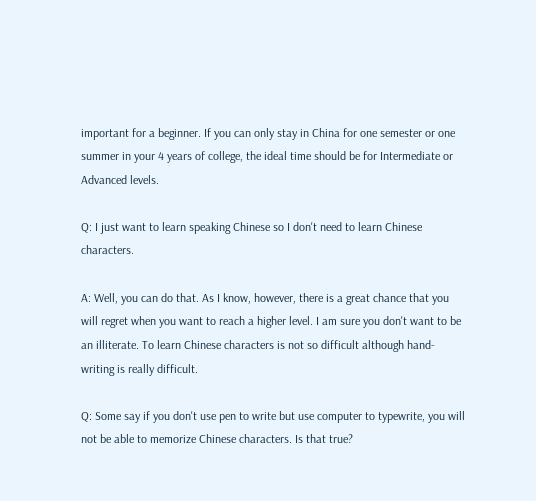important for a beginner. If you can only stay in China for one semester or one summer in your 4 years of college, the ideal time should be for Intermediate or Advanced levels.

Q: I just want to learn speaking Chinese so I don't need to learn Chinese characters.

A: Well, you can do that. As I know, however, there is a great chance that you will regret when you want to reach a higher level. I am sure you don't want to be an illiterate. To learn Chinese characters is not so difficult although hand-writing is really difficult.

Q: Some say if you don't use pen to write but use computer to typewrite, you will not be able to memorize Chinese characters. Is that true?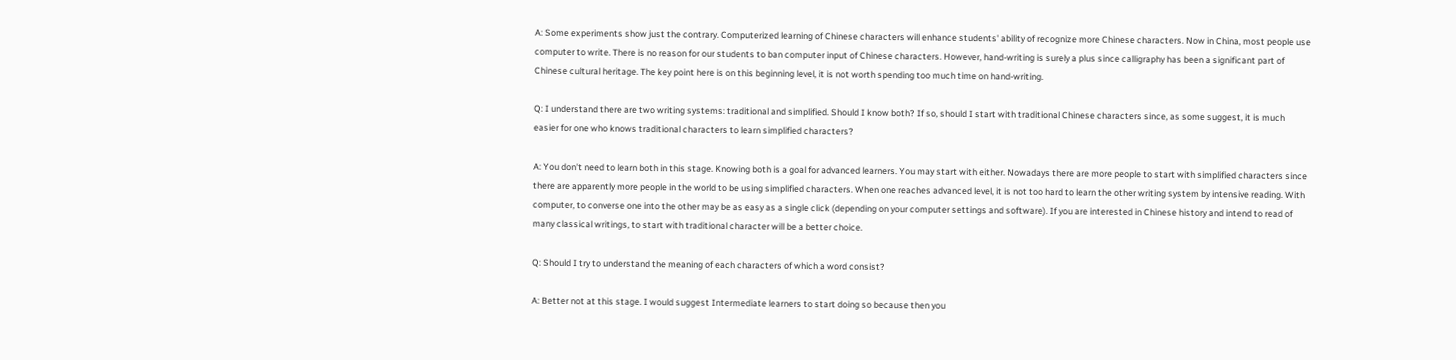A: Some experiments show just the contrary. Computerized learning of Chinese characters will enhance students' ability of recognize more Chinese characters. Now in China, most people use computer to write. There is no reason for our students to ban computer input of Chinese characters. However, hand-writing is surely a plus since calligraphy has been a significant part of Chinese cultural heritage. The key point here is on this beginning level, it is not worth spending too much time on hand-writing.

Q: I understand there are two writing systems: traditional and simplified. Should I know both? If so, should I start with traditional Chinese characters since, as some suggest, it is much easier for one who knows traditional characters to learn simplified characters?

A: You don't need to learn both in this stage. Knowing both is a goal for advanced learners. You may start with either. Nowadays there are more people to start with simplified characters since there are apparently more people in the world to be using simplified characters. When one reaches advanced level, it is not too hard to learn the other writing system by intensive reading. With computer, to converse one into the other may be as easy as a single click (depending on your computer settings and software). If you are interested in Chinese history and intend to read of many classical writings, to start with traditional character will be a better choice.

Q: Should I try to understand the meaning of each characters of which a word consist?

A: Better not at this stage. I would suggest Intermediate learners to start doing so because then you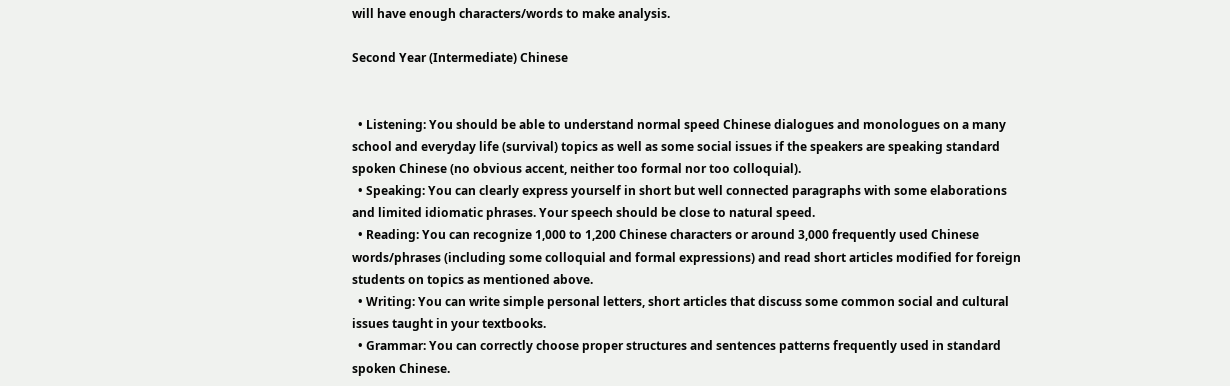will have enough characters/words to make analysis.

Second Year (Intermediate) Chinese


  • Listening: You should be able to understand normal speed Chinese dialogues and monologues on a many school and everyday life (survival) topics as well as some social issues if the speakers are speaking standard spoken Chinese (no obvious accent, neither too formal nor too colloquial).
  • Speaking: You can clearly express yourself in short but well connected paragraphs with some elaborations and limited idiomatic phrases. Your speech should be close to natural speed.
  • Reading: You can recognize 1,000 to 1,200 Chinese characters or around 3,000 frequently used Chinese words/phrases (including some colloquial and formal expressions) and read short articles modified for foreign students on topics as mentioned above.
  • Writing: You can write simple personal letters, short articles that discuss some common social and cultural issues taught in your textbooks.
  • Grammar: You can correctly choose proper structures and sentences patterns frequently used in standard spoken Chinese.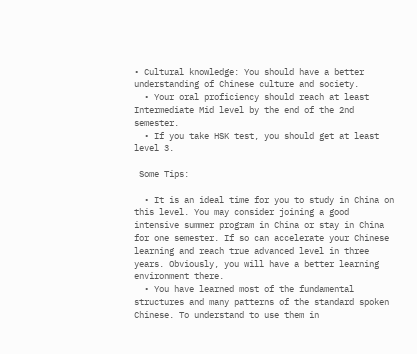• Cultural knowledge: You should have a better understanding of Chinese culture and society.
  • Your oral proficiency should reach at least Intermediate Mid level by the end of the 2nd semester.
  • If you take HSK test, you should get at least level 3.

 Some Tips:

  • It is an ideal time for you to study in China on this level. You may consider joining a good intensive summer program in China or stay in China for one semester. If so can accelerate your Chinese learning and reach true advanced level in three years. Obviously, you will have a better learning environment there.
  • You have learned most of the fundamental structures and many patterns of the standard spoken Chinese. To understand to use them in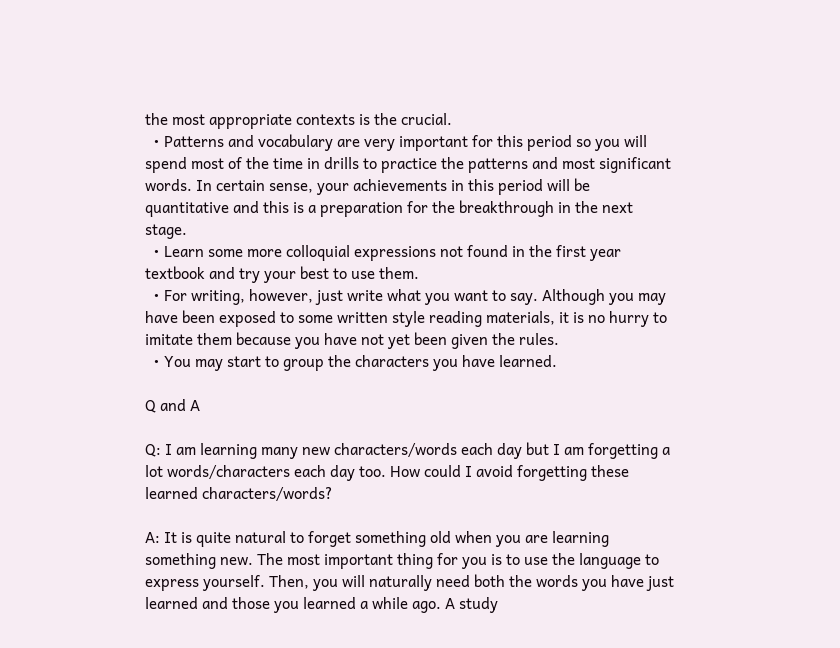the most appropriate contexts is the crucial.
  • Patterns and vocabulary are very important for this period so you will spend most of the time in drills to practice the patterns and most significant words. In certain sense, your achievements in this period will be quantitative and this is a preparation for the breakthrough in the next stage.
  • Learn some more colloquial expressions not found in the first year textbook and try your best to use them.
  • For writing, however, just write what you want to say. Although you may have been exposed to some written style reading materials, it is no hurry to imitate them because you have not yet been given the rules.
  • You may start to group the characters you have learned.

Q and A

Q: I am learning many new characters/words each day but I am forgetting a lot words/characters each day too. How could I avoid forgetting these learned characters/words?

A: It is quite natural to forget something old when you are learning something new. The most important thing for you is to use the language to express yourself. Then, you will naturally need both the words you have just learned and those you learned a while ago. A study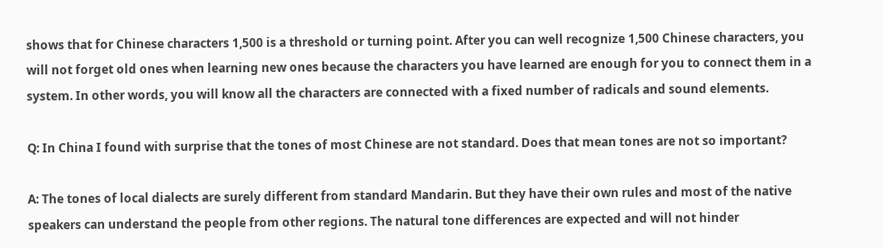shows that for Chinese characters 1,500 is a threshold or turning point. After you can well recognize 1,500 Chinese characters, you will not forget old ones when learning new ones because the characters you have learned are enough for you to connect them in a system. In other words, you will know all the characters are connected with a fixed number of radicals and sound elements.

Q: In China I found with surprise that the tones of most Chinese are not standard. Does that mean tones are not so important?

A: The tones of local dialects are surely different from standard Mandarin. But they have their own rules and most of the native speakers can understand the people from other regions. The natural tone differences are expected and will not hinder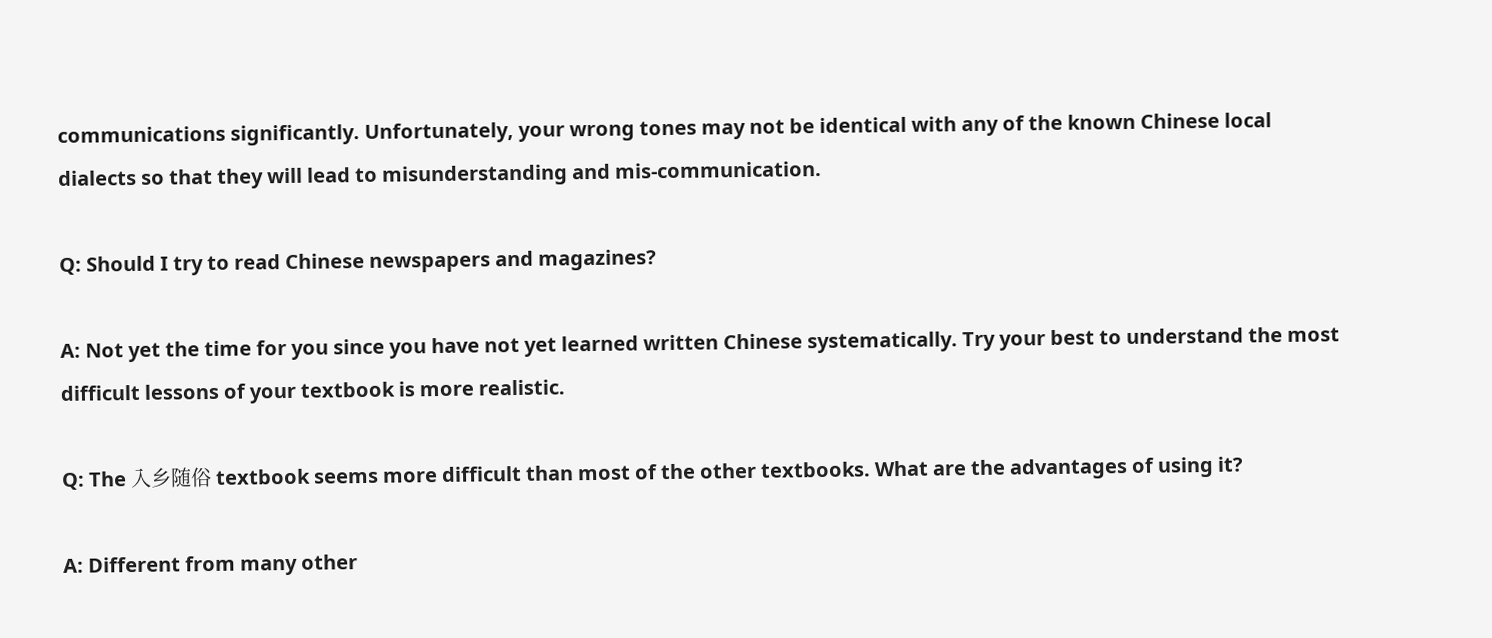communications significantly. Unfortunately, your wrong tones may not be identical with any of the known Chinese local dialects so that they will lead to misunderstanding and mis-communication.

Q: Should I try to read Chinese newspapers and magazines?

A: Not yet the time for you since you have not yet learned written Chinese systematically. Try your best to understand the most difficult lessons of your textbook is more realistic.

Q: The 入乡随俗 textbook seems more difficult than most of the other textbooks. What are the advantages of using it?

A: Different from many other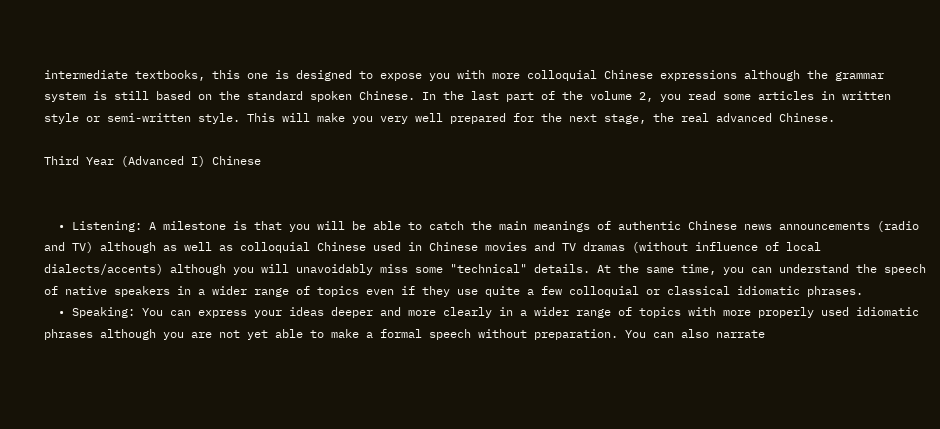intermediate textbooks, this one is designed to expose you with more colloquial Chinese expressions although the grammar system is still based on the standard spoken Chinese. In the last part of the volume 2, you read some articles in written style or semi-written style. This will make you very well prepared for the next stage, the real advanced Chinese.

Third Year (Advanced I) Chinese


  • Listening: A milestone is that you will be able to catch the main meanings of authentic Chinese news announcements (radio and TV) although as well as colloquial Chinese used in Chinese movies and TV dramas (without influence of local dialects/accents) although you will unavoidably miss some "technical" details. At the same time, you can understand the speech of native speakers in a wider range of topics even if they use quite a few colloquial or classical idiomatic phrases.
  • Speaking: You can express your ideas deeper and more clearly in a wider range of topics with more properly used idiomatic phrases although you are not yet able to make a formal speech without preparation. You can also narrate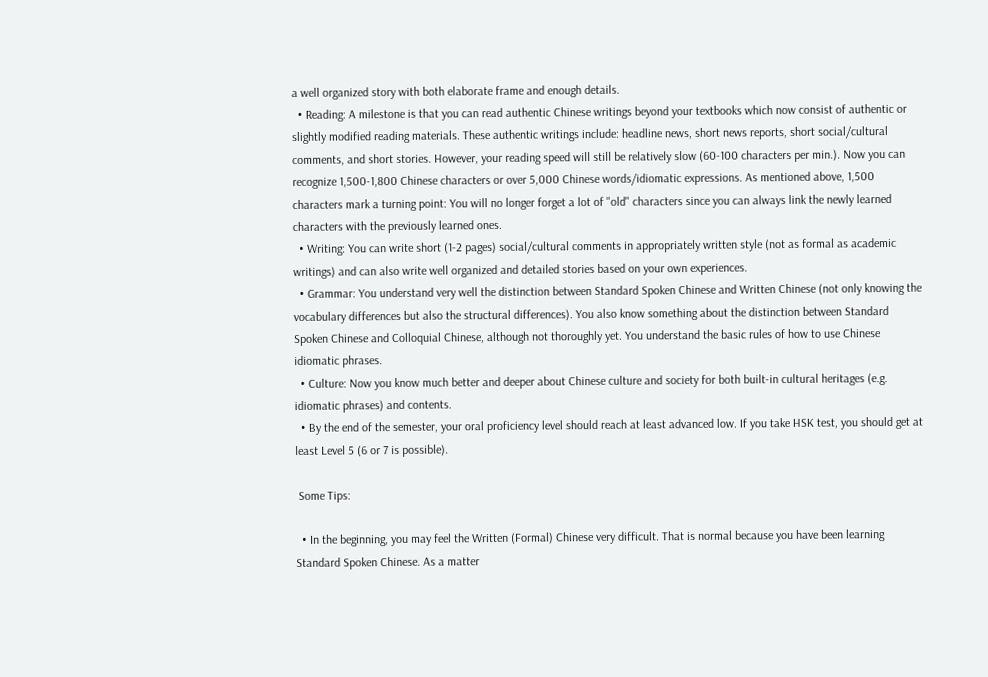a well organized story with both elaborate frame and enough details.
  • Reading: A milestone is that you can read authentic Chinese writings beyond your textbooks which now consist of authentic or slightly modified reading materials. These authentic writings include: headline news, short news reports, short social/cultural comments, and short stories. However, your reading speed will still be relatively slow (60-100 characters per min.). Now you can recognize 1,500-1,800 Chinese characters or over 5,000 Chinese words/idiomatic expressions. As mentioned above, 1,500 characters mark a turning point: You will no longer forget a lot of "old" characters since you can always link the newly learned characters with the previously learned ones.
  • Writing: You can write short (1-2 pages) social/cultural comments in appropriately written style (not as formal as academic writings) and can also write well organized and detailed stories based on your own experiences.
  • Grammar: You understand very well the distinction between Standard Spoken Chinese and Written Chinese (not only knowing the vocabulary differences but also the structural differences). You also know something about the distinction between Standard Spoken Chinese and Colloquial Chinese, although not thoroughly yet. You understand the basic rules of how to use Chinese idiomatic phrases.
  • Culture: Now you know much better and deeper about Chinese culture and society for both built-in cultural heritages (e.g. idiomatic phrases) and contents.
  • By the end of the semester, your oral proficiency level should reach at least advanced low. If you take HSK test, you should get at least Level 5 (6 or 7 is possible).

 Some Tips:

  • In the beginning, you may feel the Written (Formal) Chinese very difficult. That is normal because you have been learning Standard Spoken Chinese. As a matter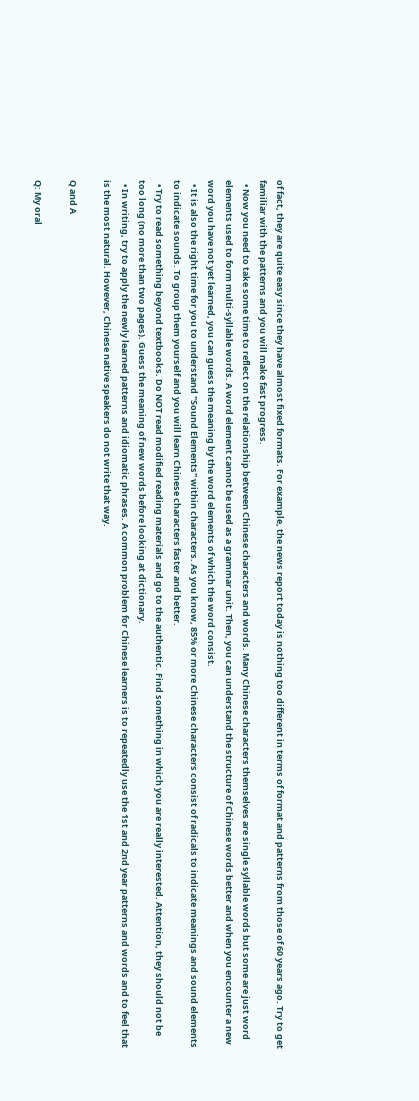of fact, they are quite easy since they have almost fixed formats. For example, the news report today is nothing too different in terms of format and patterns from those of 60 years ago. Try to get familiar with the patterns and you will make fast progress.
  • Now you need to take some time to reflect on the relationship between Chinese characters and words. Many Chinese characters themselves are single syllable words but some are just word elements used to form multi-syllable words. A word element cannot be used as a grammar unit. Then, you can understand the structure of Chinese words better and when you encounter a new word you have not yet learned, you can guess the meaning by the word elements of which the word consist.
  • It is also the right time for you to understand "Sound Elements" within characters. As you know, 85% or more Chinese characters consist of radicals to indicate meanings and sound elements to indicate sounds. To group them yourself and you will learn Chinese characters faster and better.
  • Try to read something beyond textbooks. Do NOT read modified reading materials and go to the authentic. Find something in which you are really interested. Attention, they should not be too long (no more than two pages). Guess the meaning of new words before looking at dictionary.
  • In writing, try to apply the newly learned patterns and idiomatic phrases. A common problem for Chinese learners is to repeatedly use the 1st and 2nd year patterns and words and to feel that is the most natural. However, Chinese native speakers do not write that way.

Q and A

Q: My oral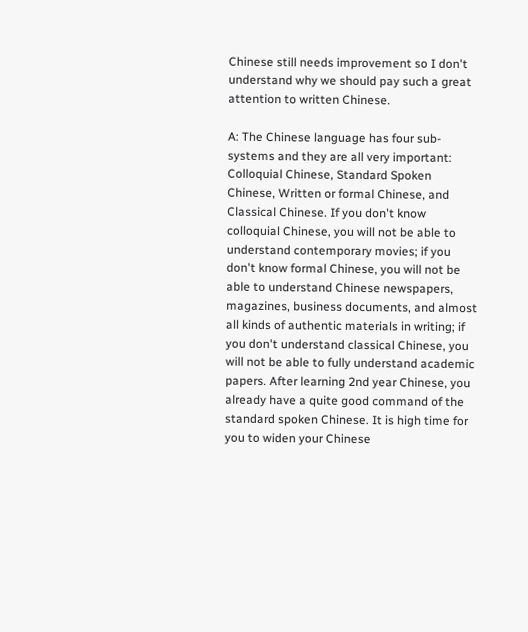Chinese still needs improvement so I don't understand why we should pay such a great attention to written Chinese.

A: The Chinese language has four sub-systems and they are all very important: Colloquial Chinese, Standard Spoken Chinese, Written or formal Chinese, and Classical Chinese. If you don't know colloquial Chinese, you will not be able to understand contemporary movies; if you don't know formal Chinese, you will not be able to understand Chinese newspapers, magazines, business documents, and almost all kinds of authentic materials in writing; if you don't understand classical Chinese, you will not be able to fully understand academic papers. After learning 2nd year Chinese, you already have a quite good command of the standard spoken Chinese. It is high time for you to widen your Chinese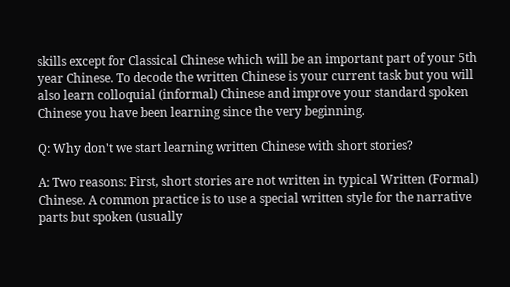skills except for Classical Chinese which will be an important part of your 5th year Chinese. To decode the written Chinese is your current task but you will also learn colloquial (informal) Chinese and improve your standard spoken Chinese you have been learning since the very beginning.

Q: Why don't we start learning written Chinese with short stories?

A: Two reasons: First, short stories are not written in typical Written (Formal) Chinese. A common practice is to use a special written style for the narrative parts but spoken (usually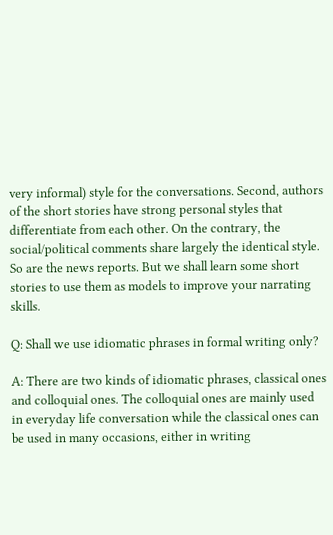very informal) style for the conversations. Second, authors of the short stories have strong personal styles that differentiate from each other. On the contrary, the social/political comments share largely the identical style. So are the news reports. But we shall learn some short stories to use them as models to improve your narrating skills.

Q: Shall we use idiomatic phrases in formal writing only?

A: There are two kinds of idiomatic phrases, classical ones and colloquial ones. The colloquial ones are mainly used in everyday life conversation while the classical ones can be used in many occasions, either in writing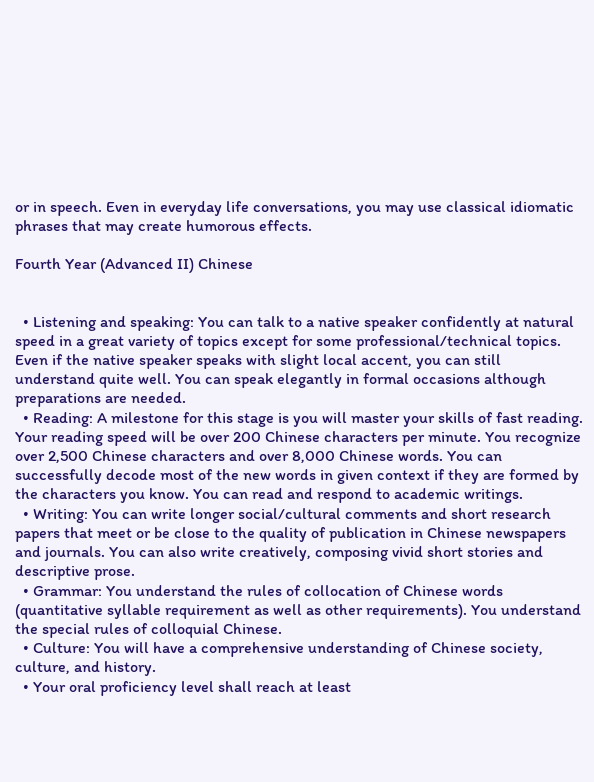or in speech. Even in everyday life conversations, you may use classical idiomatic phrases that may create humorous effects.

Fourth Year (Advanced II) Chinese


  • Listening and speaking: You can talk to a native speaker confidently at natural speed in a great variety of topics except for some professional/technical topics. Even if the native speaker speaks with slight local accent, you can still understand quite well. You can speak elegantly in formal occasions although preparations are needed.
  • Reading: A milestone for this stage is you will master your skills of fast reading. Your reading speed will be over 200 Chinese characters per minute. You recognize over 2,500 Chinese characters and over 8,000 Chinese words. You can successfully decode most of the new words in given context if they are formed by the characters you know. You can read and respond to academic writings.
  • Writing: You can write longer social/cultural comments and short research papers that meet or be close to the quality of publication in Chinese newspapers and journals. You can also write creatively, composing vivid short stories and descriptive prose.
  • Grammar: You understand the rules of collocation of Chinese words (quantitative syllable requirement as well as other requirements). You understand the special rules of colloquial Chinese.
  • Culture: You will have a comprehensive understanding of Chinese society, culture, and history.
  • Your oral proficiency level shall reach at least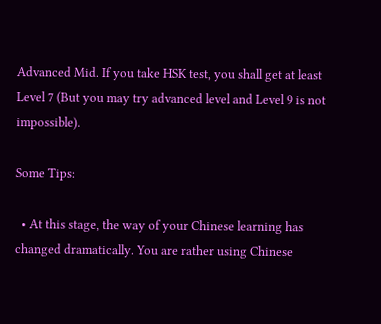Advanced Mid. If you take HSK test, you shall get at least Level 7 (But you may try advanced level and Level 9 is not impossible).

Some Tips:

  • At this stage, the way of your Chinese learning has changed dramatically. You are rather using Chinese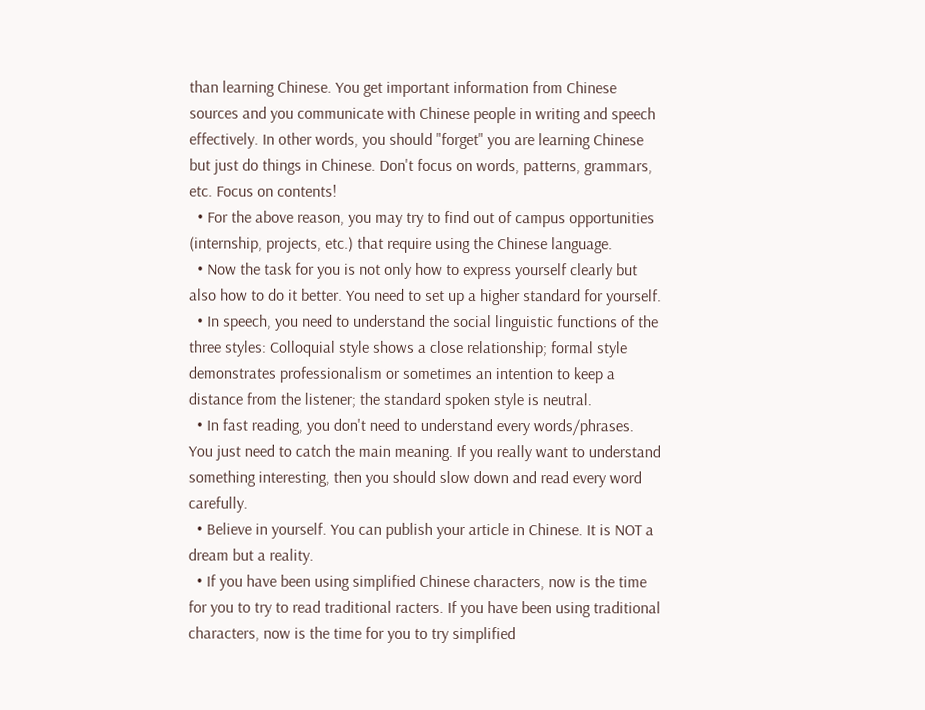than learning Chinese. You get important information from Chinese sources and you communicate with Chinese people in writing and speech effectively. In other words, you should "forget" you are learning Chinese but just do things in Chinese. Don't focus on words, patterns, grammars, etc. Focus on contents!
  • For the above reason, you may try to find out of campus opportunities (internship, projects, etc.) that require using the Chinese language.
  • Now the task for you is not only how to express yourself clearly but also how to do it better. You need to set up a higher standard for yourself.
  • In speech, you need to understand the social linguistic functions of the three styles: Colloquial style shows a close relationship; formal style demonstrates professionalism or sometimes an intention to keep a distance from the listener; the standard spoken style is neutral.
  • In fast reading, you don't need to understand every words/phrases. You just need to catch the main meaning. If you really want to understand something interesting, then you should slow down and read every word carefully.
  • Believe in yourself. You can publish your article in Chinese. It is NOT a dream but a reality.
  • If you have been using simplified Chinese characters, now is the time for you to try to read traditional racters. If you have been using traditional characters, now is the time for you to try simplified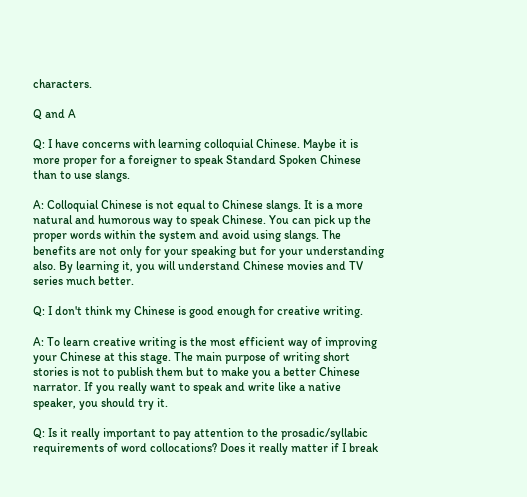characters.

Q and A

Q: I have concerns with learning colloquial Chinese. Maybe it is more proper for a foreigner to speak Standard Spoken Chinese than to use slangs.

A: Colloquial Chinese is not equal to Chinese slangs. It is a more natural and humorous way to speak Chinese. You can pick up the proper words within the system and avoid using slangs. The benefits are not only for your speaking but for your understanding also. By learning it, you will understand Chinese movies and TV series much better.

Q: I don't think my Chinese is good enough for creative writing.

A: To learn creative writing is the most efficient way of improving your Chinese at this stage. The main purpose of writing short stories is not to publish them but to make you a better Chinese narrator. If you really want to speak and write like a native speaker, you should try it.

Q: Is it really important to pay attention to the prosadic/syllabic requirements of word collocations? Does it really matter if I break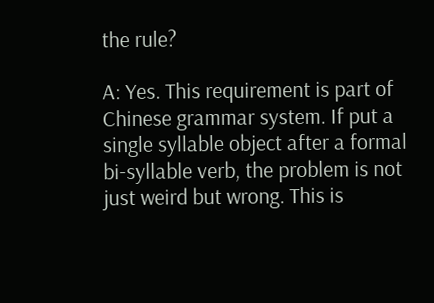the rule?

A: Yes. This requirement is part of Chinese grammar system. If put a single syllable object after a formal bi-syllable verb, the problem is not just weird but wrong. This is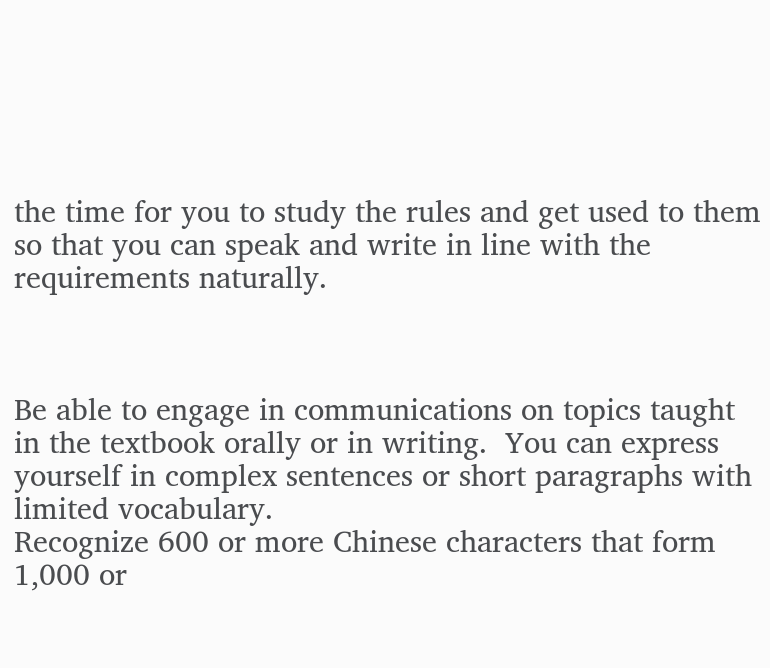the time for you to study the rules and get used to them so that you can speak and write in line with the requirements naturally.



Be able to engage in communications on topics taught in the textbook orally or in writing.  You can express yourself in complex sentences or short paragraphs with limited vocabulary.
Recognize 600 or more Chinese characters that form 1,000 or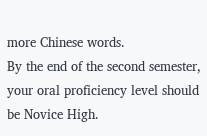more Chinese words.
By the end of the second semester, your oral proficiency level should be Novice High.